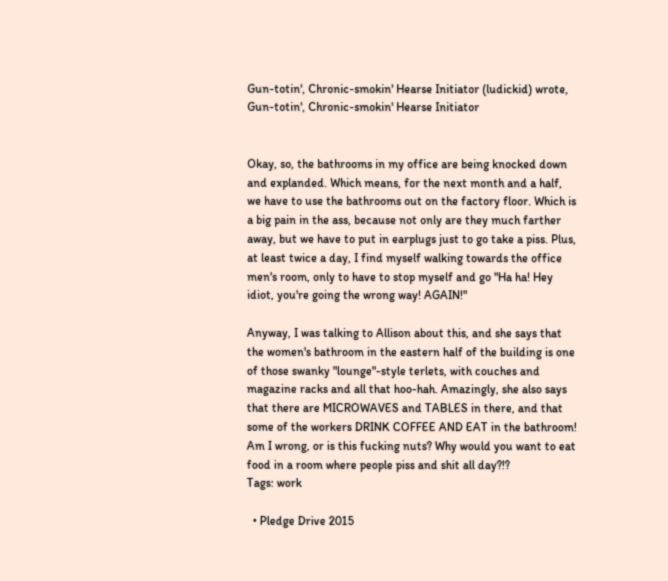Gun-totin', Chronic-smokin' Hearse Initiator (ludickid) wrote,
Gun-totin', Chronic-smokin' Hearse Initiator


Okay, so, the bathrooms in my office are being knocked down and explanded. Which means, for the next month and a half, we have to use the bathrooms out on the factory floor. Which is a big pain in the ass, because not only are they much farther away, but we have to put in earplugs just to go take a piss. Plus, at least twice a day, I find myself walking towards the office men's room, only to have to stop myself and go "Ha ha! Hey idiot, you're going the wrong way! AGAIN!"

Anyway, I was talking to Allison about this, and she says that the women's bathroom in the eastern half of the building is one of those swanky "lounge"-style terlets, with couches and magazine racks and all that hoo-hah. Amazingly, she also says that there are MICROWAVES and TABLES in there, and that some of the workers DRINK COFFEE AND EAT in the bathroom! Am I wrong, or is this fucking nuts? Why would you want to eat food in a room where people piss and shit all day?!?
Tags: work

  • Pledge Drive 2015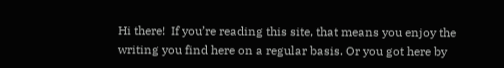Hi there!  If you’re reading this site, that means you enjoy the writing you find here on a regular basis. Or you got here by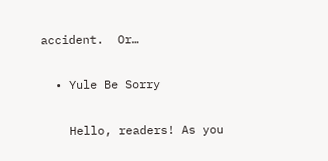accident.  Or…

  • Yule Be Sorry

    Hello, readers! As you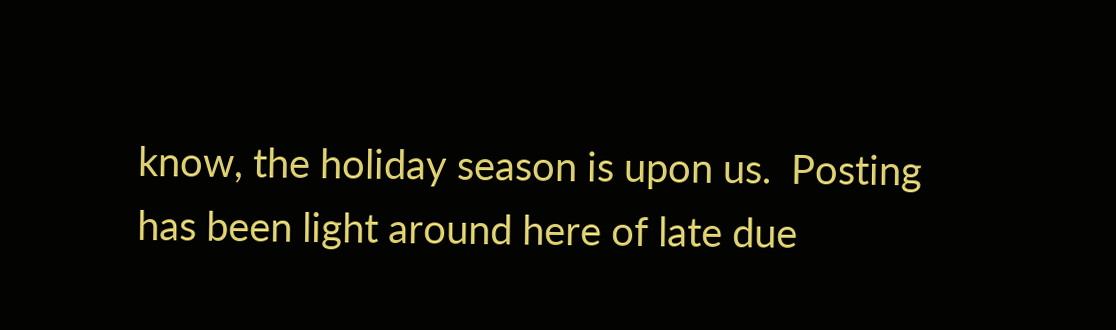know, the holiday season is upon us.  Posting has been light around here of late due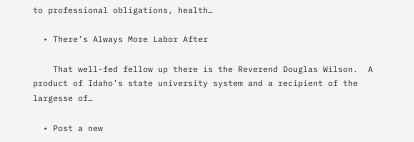to professional obligations, health…

  • There’s Always More Labor After

    That well-fed fellow up there is the Reverend Douglas Wilson.  A product of Idaho’s state university system and a recipient of the largesse of…

  • Post a new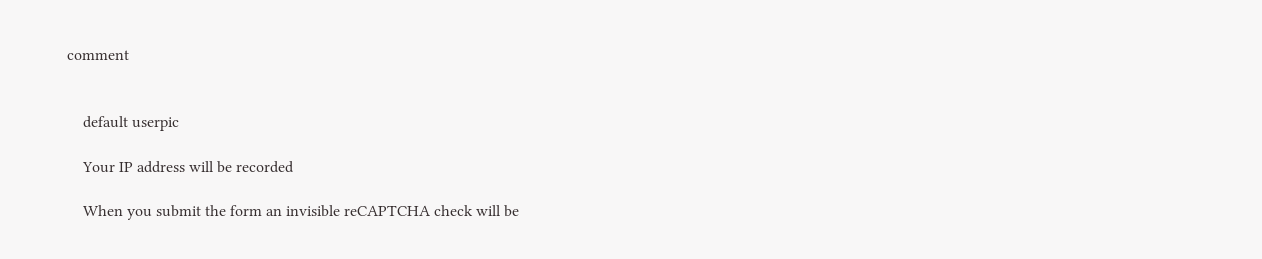comment


    default userpic

    Your IP address will be recorded

    When you submit the form an invisible reCAPTCHA check will be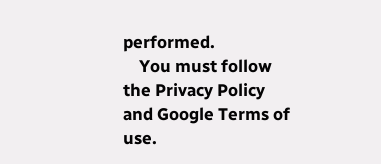performed.
    You must follow the Privacy Policy and Google Terms of use.